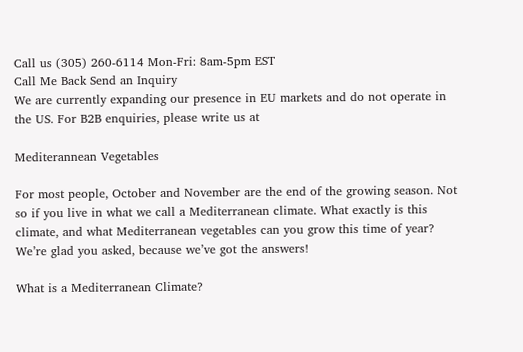Call us (305) 260-6114 Mon-Fri: 8am-5pm EST
Call Me Back Send an Inquiry
We are currently expanding our presence in EU markets and do not operate in the US. For B2B enquiries, please write us at

Mediterannean Vegetables

For most people, October and November are the end of the growing season. Not so if you live in what we call a Mediterranean climate. What exactly is this climate, and what Mediterranean vegetables can you grow this time of year? We’re glad you asked, because we’ve got the answers!

What is a Mediterranean Climate?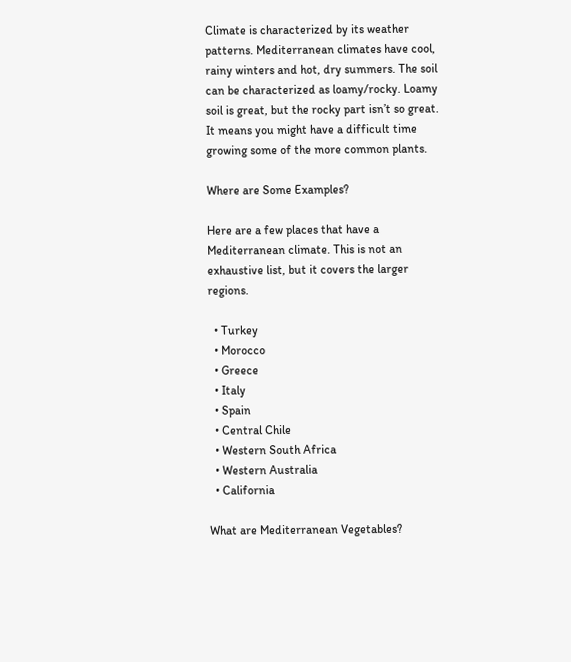Climate is characterized by its weather patterns. Mediterranean climates have cool, rainy winters and hot, dry summers. The soil can be characterized as loamy/rocky. Loamy soil is great, but the rocky part isn’t so great. It means you might have a difficult time growing some of the more common plants.

Where are Some Examples?

Here are a few places that have a Mediterranean climate. This is not an exhaustive list, but it covers the larger regions.

  • Turkey
  • Morocco
  • Greece
  • Italy
  • Spain
  • Central Chile
  • Western South Africa
  • Western Australia
  • California

What are Mediterranean Vegetables?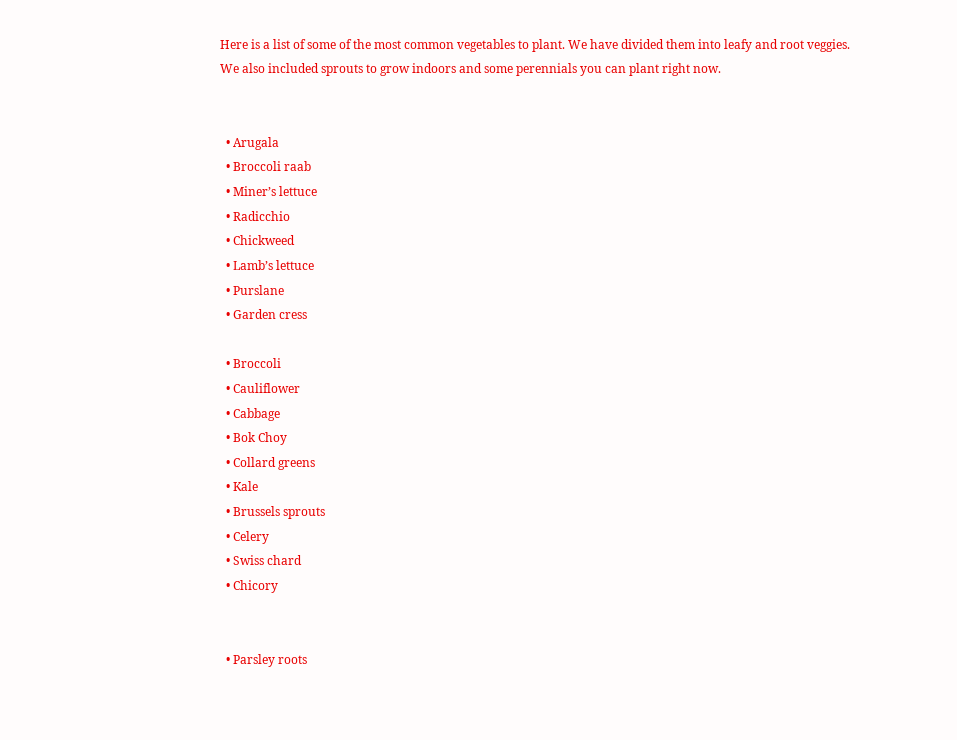Here is a list of some of the most common vegetables to plant. We have divided them into leafy and root veggies. We also included sprouts to grow indoors and some perennials you can plant right now.


  • Arugala
  • Broccoli raab
  • Miner’s lettuce
  • Radicchio
  • Chickweed
  • Lamb’s lettuce
  • Purslane
  • Garden cress

  • Broccoli
  • Cauliflower
  • Cabbage
  • Bok Choy
  • Collard greens
  • Kale
  • Brussels sprouts
  • Celery
  • Swiss chard
  • Chicory


  • Parsley roots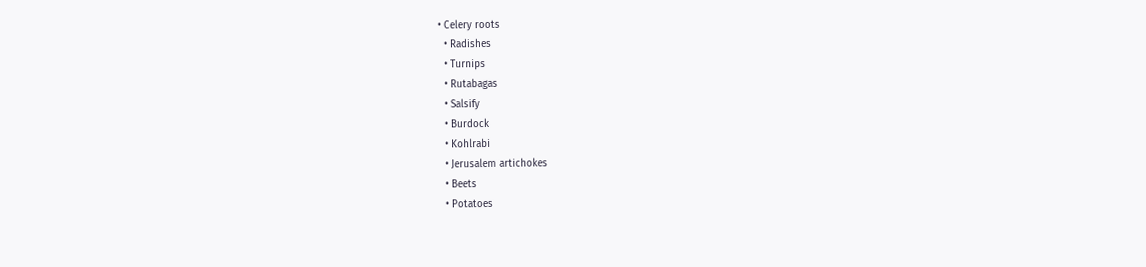• Celery roots
  • Radishes
  • Turnips
  • Rutabagas
  • Salsify
  • Burdock
  • Kohlrabi
  • Jerusalem artichokes
  • Beets
  • Potatoes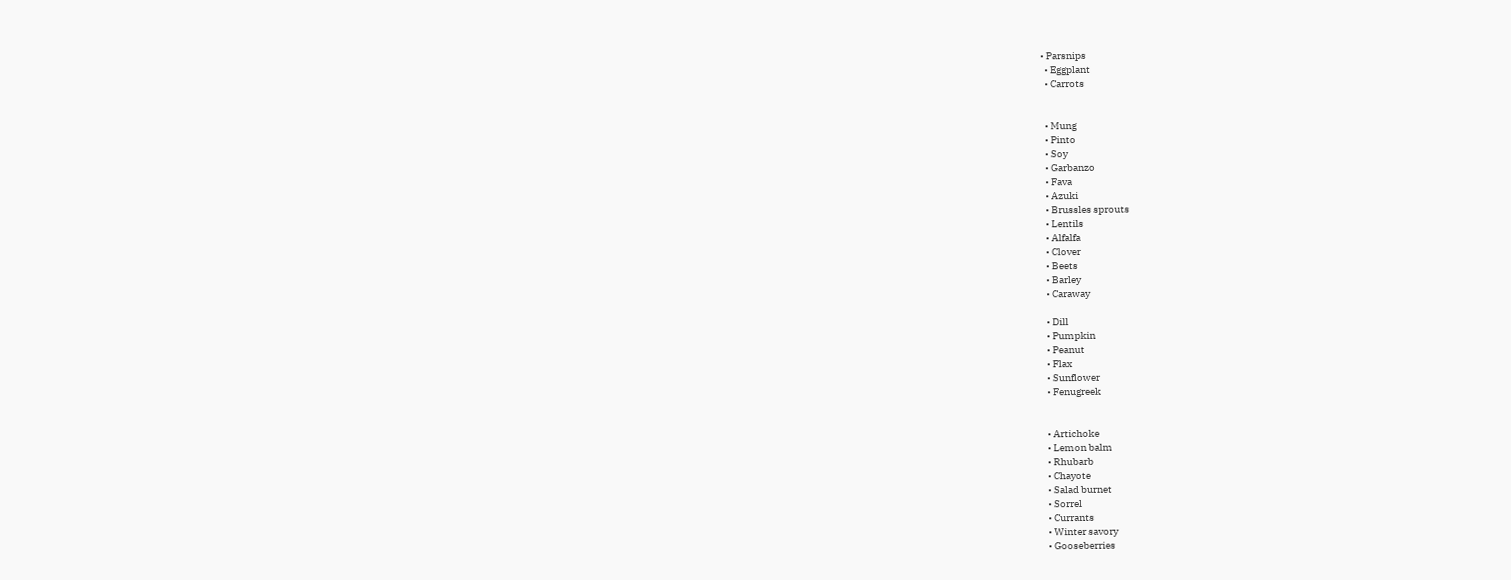• Parsnips
  • Eggplant
  • Carrots


  • Mung
  • Pinto
  • Soy
  • Garbanzo
  • Fava
  • Azuki
  • Brussles sprouts
  • Lentils
  • Alfalfa
  • Clover
  • Beets
  • Barley
  • Caraway

  • Dill
  • Pumpkin
  • Peanut
  • Flax
  • Sunflower
  • Fenugreek


  • Artichoke
  • Lemon balm
  • Rhubarb
  • Chayote
  • Salad burnet
  • Sorrel
  • Currants
  • Winter savory
  • Gooseberries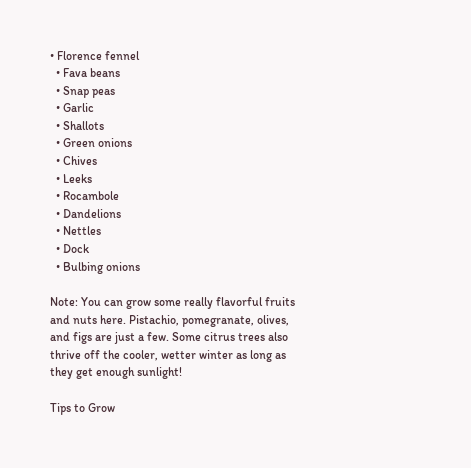• Florence fennel
  • Fava beans
  • Snap peas
  • Garlic
  • Shallots
  • Green onions
  • Chives
  • Leeks
  • Rocambole
  • Dandelions
  • Nettles
  • Dock
  • Bulbing onions

Note: You can grow some really flavorful fruits and nuts here. Pistachio, pomegranate, olives, and figs are just a few. Some citrus trees also thrive off the cooler, wetter winter as long as they get enough sunlight!

Tips to Grow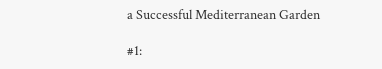a Successful Mediterranean Garden

#1: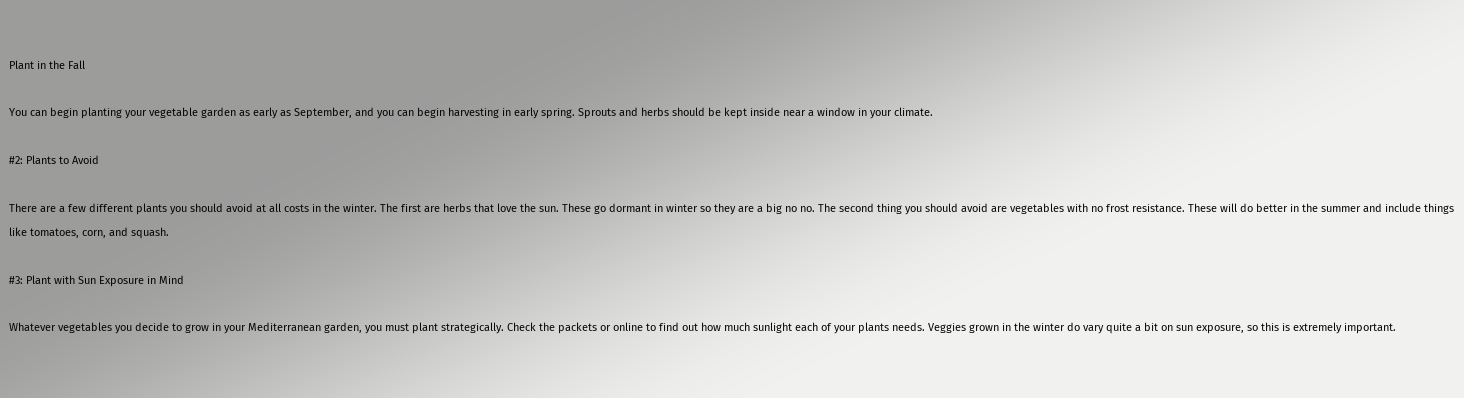Plant in the Fall

You can begin planting your vegetable garden as early as September, and you can begin harvesting in early spring. Sprouts and herbs should be kept inside near a window in your climate.

#2: Plants to Avoid

There are a few different plants you should avoid at all costs in the winter. The first are herbs that love the sun. These go dormant in winter so they are a big no no. The second thing you should avoid are vegetables with no frost resistance. These will do better in the summer and include things like tomatoes, corn, and squash.

#3: Plant with Sun Exposure in Mind

Whatever vegetables you decide to grow in your Mediterranean garden, you must plant strategically. Check the packets or online to find out how much sunlight each of your plants needs. Veggies grown in the winter do vary quite a bit on sun exposure, so this is extremely important.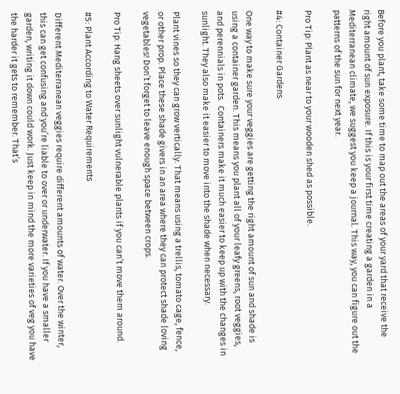Before you plant, take some time to map out the areas of your yard that receive the right amount of sun exposure. If this is your first time creating a garden in a Mediterranean climate, we suggest you keep a journal. This way, you can figure out the patterns of the sun for next year.

Pro Tip: Plant as near to your wooden shed as possible.

#4: Container Gardens

One way to make sure your veggies are getting the right amount of sun and shade is using a container garden. This means you plant all of your leafy greens, root veggies, and perennials in pots.  Containers make it much easier to keep up with the changes in sunlight. They also make it easier to move into the shade when necessary.

Plant vines so they can grow vertically. That means using a trellis, tomato cage, fence, or other prop. Place these shade givers in an area where they can protect shade loving vegetables! Don’t forget to leave enough space between crops.

Pro Tip: Hang sheets over sunlight vulnerable plants if you can’t move them around.

#5: Plant According to Water Requirements

Different Mediterranean veggies require different amounts of water. Over the winter, this can get confusing and you’re liable to over or underwater. If you have a smaller garden, writing it down could work. Just keep in mind the more varieties of veg you have the harder it gets to remember. That’s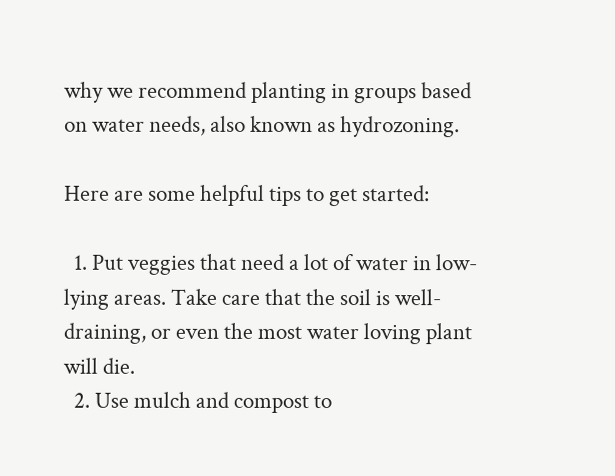why we recommend planting in groups based on water needs, also known as hydrozoning.

Here are some helpful tips to get started:

  1. Put veggies that need a lot of water in low-lying areas. Take care that the soil is well-draining, or even the most water loving plant will die.
  2. Use mulch and compost to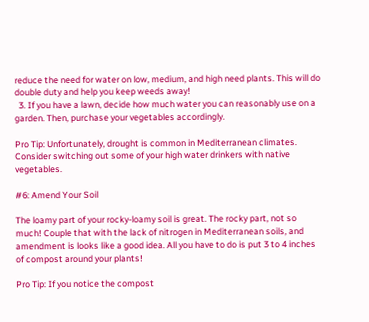reduce the need for water on low, medium, and high need plants. This will do double duty and help you keep weeds away!
  3. If you have a lawn, decide how much water you can reasonably use on a garden. Then, purchase your vegetables accordingly.

Pro Tip: Unfortunately, drought is common in Mediterranean climates. Consider switching out some of your high water drinkers with native vegetables.

#6: Amend Your Soil

The loamy part of your rocky-loamy soil is great. The rocky part, not so much! Couple that with the lack of nitrogen in Mediterranean soils, and amendment is looks like a good idea. All you have to do is put 3 to 4 inches of compost around your plants!

Pro Tip: If you notice the compost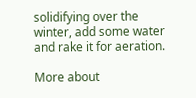solidifying over the winter, add some water and rake it for aeration.

More about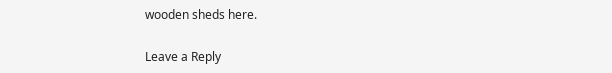wooden sheds here.

Leave a Reply